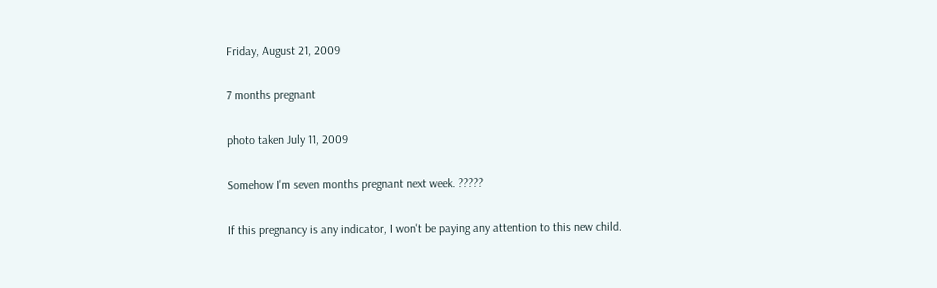Friday, August 21, 2009

7 months pregnant

photo taken July 11, 2009

Somehow I'm seven months pregnant next week. ?????

If this pregnancy is any indicator, I won't be paying any attention to this new child.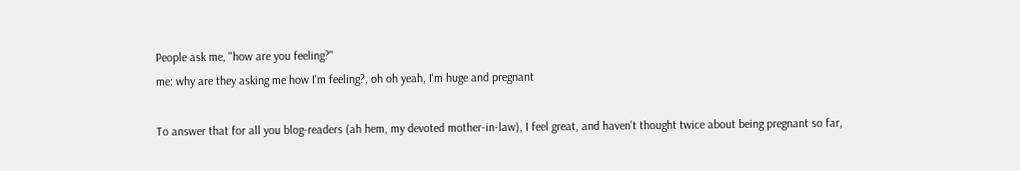People ask me, "how are you feeling?"
me: why are they asking me how I'm feeling?, oh oh yeah, I'm huge and pregnant

To answer that for all you blog-readers (ah hem, my devoted mother-in-law), I feel great, and haven't thought twice about being pregnant so far,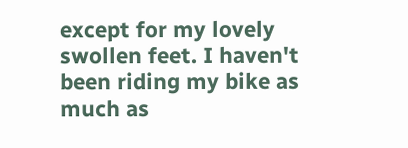except for my lovely swollen feet. I haven't been riding my bike as much as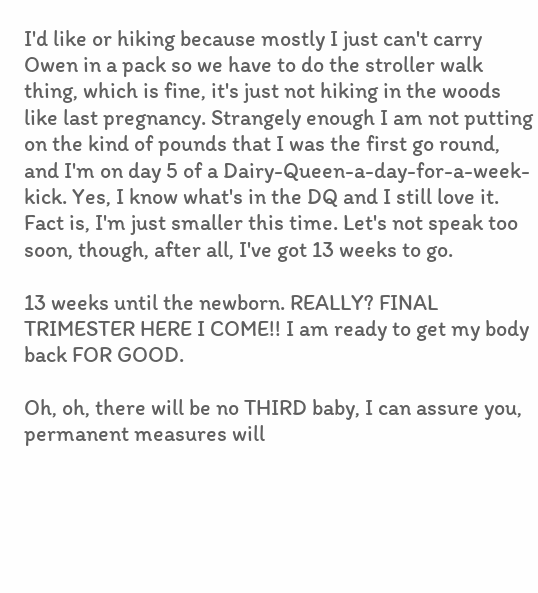I'd like or hiking because mostly I just can't carry Owen in a pack so we have to do the stroller walk thing, which is fine, it's just not hiking in the woods like last pregnancy. Strangely enough I am not putting on the kind of pounds that I was the first go round, and I'm on day 5 of a Dairy-Queen-a-day-for-a-week-kick. Yes, I know what's in the DQ and I still love it. Fact is, I'm just smaller this time. Let's not speak too soon, though, after all, I've got 13 weeks to go.

13 weeks until the newborn. REALLY? FINAL TRIMESTER HERE I COME!! I am ready to get my body back FOR GOOD.

Oh, oh, there will be no THIRD baby, I can assure you, permanent measures will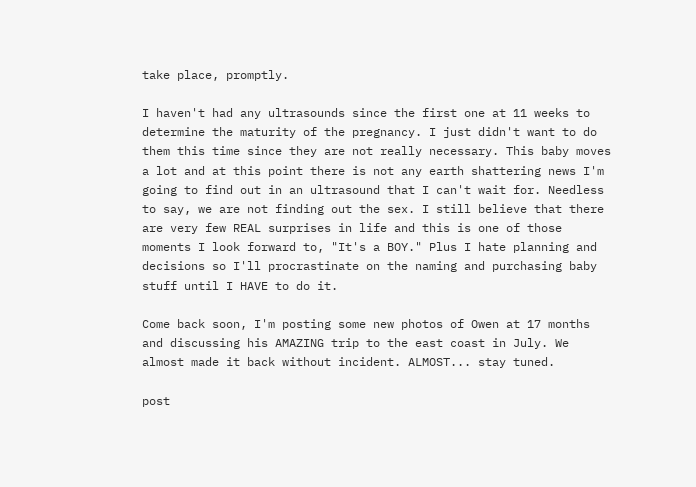take place, promptly.

I haven't had any ultrasounds since the first one at 11 weeks to determine the maturity of the pregnancy. I just didn't want to do them this time since they are not really necessary. This baby moves a lot and at this point there is not any earth shattering news I'm going to find out in an ultrasound that I can't wait for. Needless to say, we are not finding out the sex. I still believe that there are very few REAL surprises in life and this is one of those moments I look forward to, "It's a BOY." Plus I hate planning and decisions so I'll procrastinate on the naming and purchasing baby stuff until I HAVE to do it.

Come back soon, I'm posting some new photos of Owen at 17 months and discussing his AMAZING trip to the east coast in July. We almost made it back without incident. ALMOST... stay tuned.

post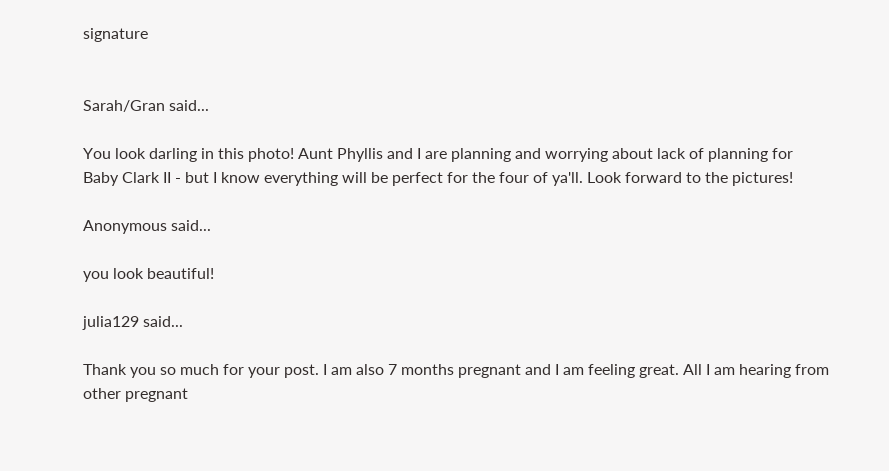signature


Sarah/Gran said...

You look darling in this photo! Aunt Phyllis and I are planning and worrying about lack of planning for Baby Clark II - but I know everything will be perfect for the four of ya'll. Look forward to the pictures!

Anonymous said...

you look beautiful!

julia129 said...

Thank you so much for your post. I am also 7 months pregnant and I am feeling great. All I am hearing from other pregnant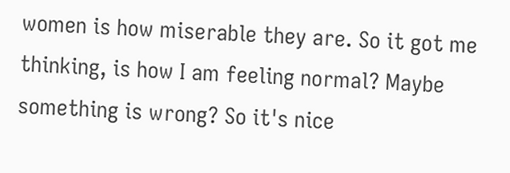women is how miserable they are. So it got me thinking, is how I am feeling normal? Maybe something is wrong? So it's nice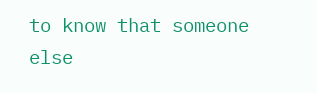to know that someone else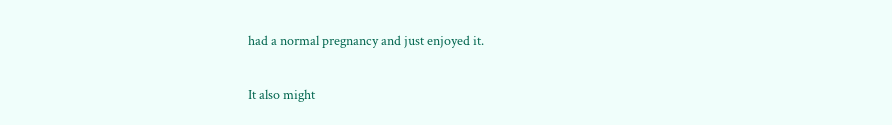had a normal pregnancy and just enjoyed it.

It also might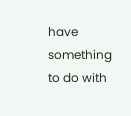have something to do with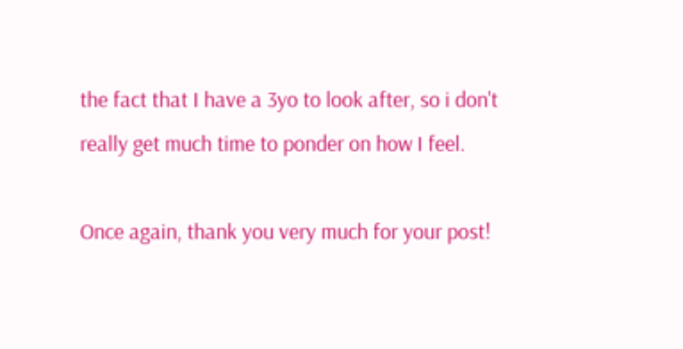the fact that I have a 3yo to look after, so i don't really get much time to ponder on how I feel.

Once again, thank you very much for your post!